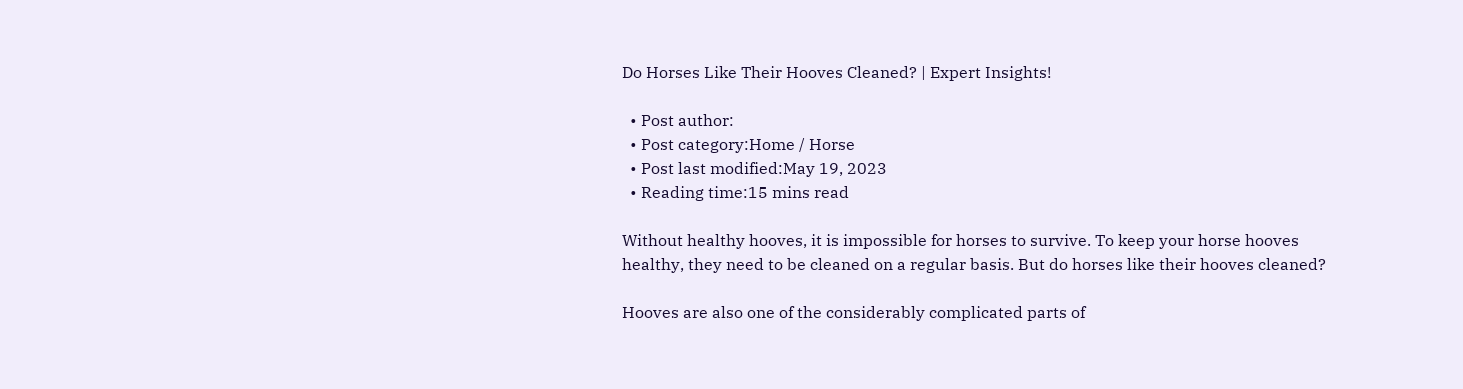Do Horses Like Their Hooves Cleaned? | Expert Insights!

  • Post author:
  • Post category:Home / Horse
  • Post last modified:May 19, 2023
  • Reading time:15 mins read

Without healthy hooves, it is impossible for horses to survive. To keep your horse hooves healthy, they need to be cleaned on a regular basis. But do horses like their hooves cleaned?

Hooves are also one of the considerably complicated parts of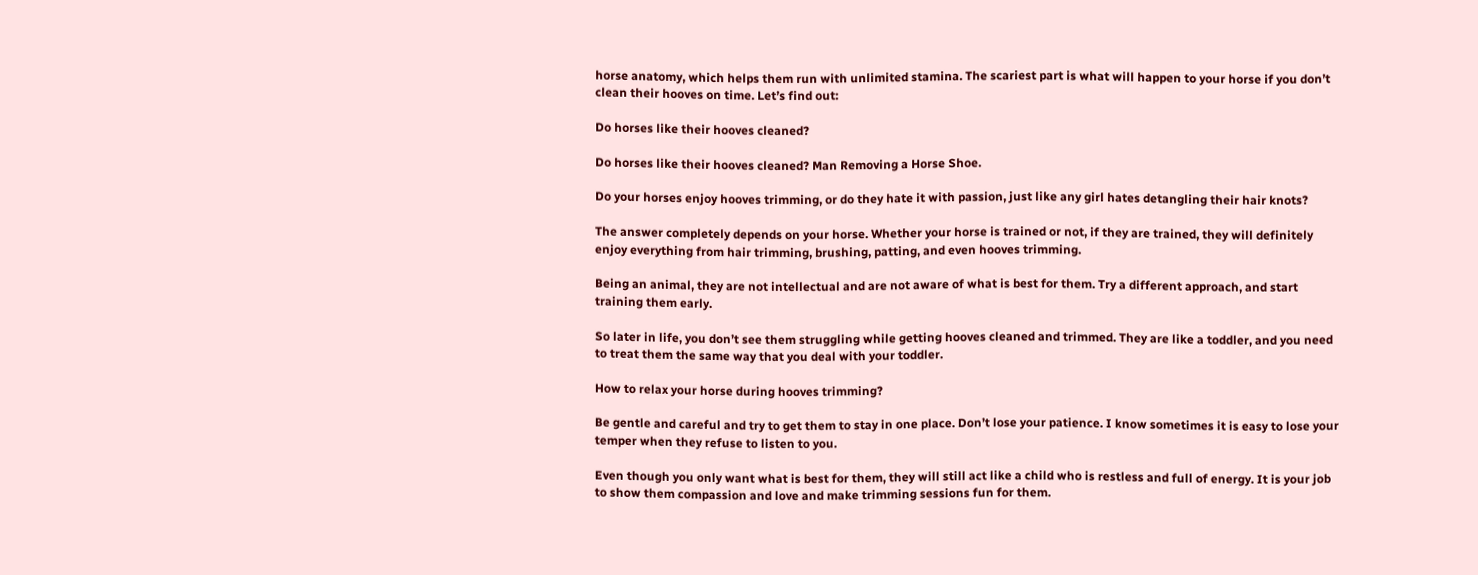horse anatomy, which helps them run with unlimited stamina. The scariest part is what will happen to your horse if you don’t clean their hooves on time. Let’s find out:

Do horses like their hooves cleaned?

Do horses like their hooves cleaned? Man Removing a Horse Shoe.

Do your horses enjoy hooves trimming, or do they hate it with passion, just like any girl hates detangling their hair knots?

The answer completely depends on your horse. Whether your horse is trained or not, if they are trained, they will definitely enjoy everything from hair trimming, brushing, patting, and even hooves trimming.

Being an animal, they are not intellectual and are not aware of what is best for them. Try a different approach, and start training them early.

So later in life, you don’t see them struggling while getting hooves cleaned and trimmed. They are like a toddler, and you need to treat them the same way that you deal with your toddler.

How to relax your horse during hooves trimming?

Be gentle and careful and try to get them to stay in one place. Don’t lose your patience. I know sometimes it is easy to lose your temper when they refuse to listen to you.

Even though you only want what is best for them, they will still act like a child who is restless and full of energy. It is your job to show them compassion and love and make trimming sessions fun for them.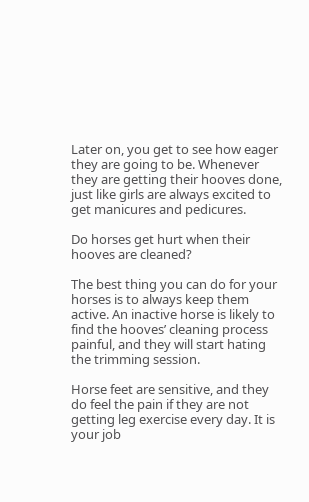Later on, you get to see how eager they are going to be. Whenever they are getting their hooves done, just like girls are always excited to get manicures and pedicures.

Do horses get hurt when their hooves are cleaned?

The best thing you can do for your horses is to always keep them active. An inactive horse is likely to find the hooves’ cleaning process painful, and they will start hating the trimming session.

Horse feet are sensitive, and they do feel the pain if they are not getting leg exercise every day. It is your job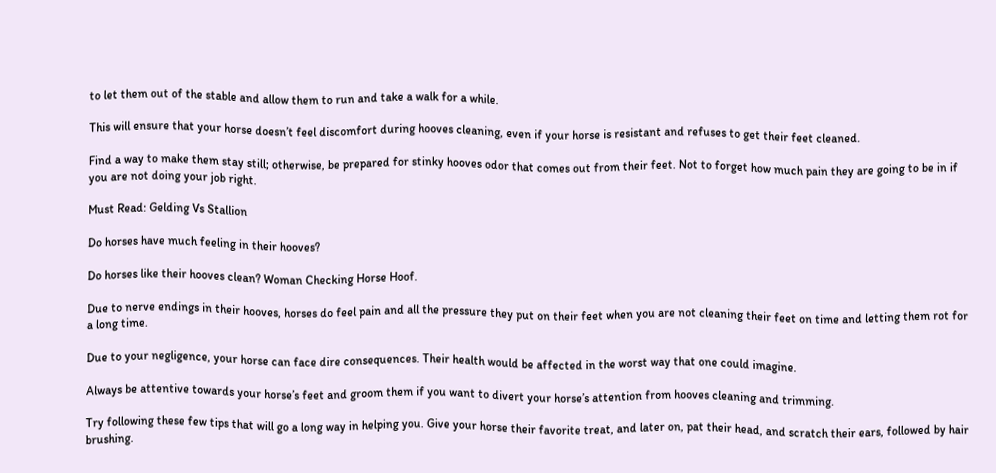to let them out of the stable and allow them to run and take a walk for a while.

This will ensure that your horse doesn’t feel discomfort during hooves cleaning, even if your horse is resistant and refuses to get their feet cleaned.

Find a way to make them stay still; otherwise, be prepared for stinky hooves odor that comes out from their feet. Not to forget how much pain they are going to be in if you are not doing your job right.

Must Read: Gelding Vs Stallion

Do horses have much feeling in their hooves?

Do horses like their hooves clean? Woman Checking Horse Hoof.

Due to nerve endings in their hooves, horses do feel pain and all the pressure they put on their feet when you are not cleaning their feet on time and letting them rot for a long time.

Due to your negligence, your horse can face dire consequences. Their health would be affected in the worst way that one could imagine.

Always be attentive towards your horse’s feet and groom them if you want to divert your horse’s attention from hooves cleaning and trimming.

Try following these few tips that will go a long way in helping you. Give your horse their favorite treat, and later on, pat their head, and scratch their ears, followed by hair brushing.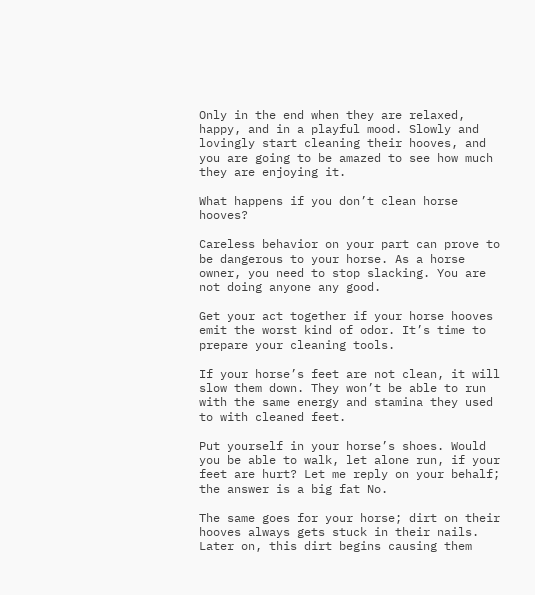Only in the end when they are relaxed, happy, and in a playful mood. Slowly and lovingly start cleaning their hooves, and you are going to be amazed to see how much they are enjoying it.

What happens if you don’t clean horse hooves?

Careless behavior on your part can prove to be dangerous to your horse. As a horse owner, you need to stop slacking. You are not doing anyone any good.

Get your act together if your horse hooves emit the worst kind of odor. It’s time to prepare your cleaning tools.

If your horse’s feet are not clean, it will slow them down. They won’t be able to run with the same energy and stamina they used to with cleaned feet.

Put yourself in your horse’s shoes. Would you be able to walk, let alone run, if your feet are hurt? Let me reply on your behalf; the answer is a big fat No.

The same goes for your horse; dirt on their hooves always gets stuck in their nails. Later on, this dirt begins causing them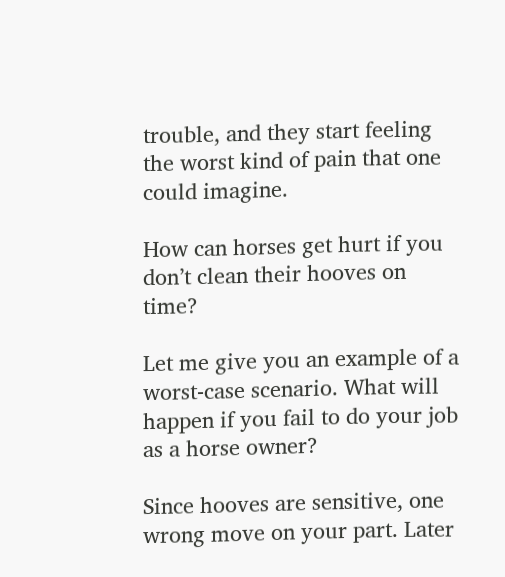trouble, and they start feeling the worst kind of pain that one could imagine.

How can horses get hurt if you don’t clean their hooves on time?

Let me give you an example of a worst-case scenario. What will happen if you fail to do your job as a horse owner?

Since hooves are sensitive, one wrong move on your part. Later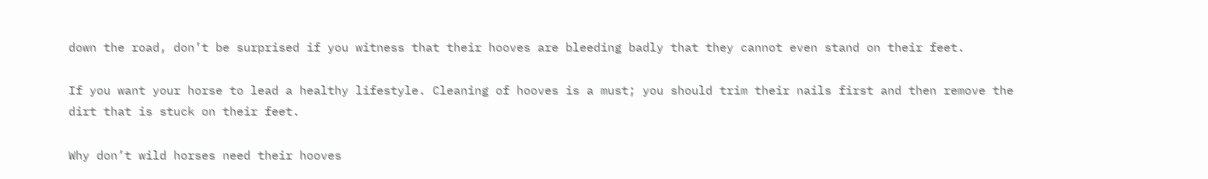down the road, don’t be surprised if you witness that their hooves are bleeding badly that they cannot even stand on their feet.

If you want your horse to lead a healthy lifestyle. Cleaning of hooves is a must; you should trim their nails first and then remove the dirt that is stuck on their feet.

Why don’t wild horses need their hooves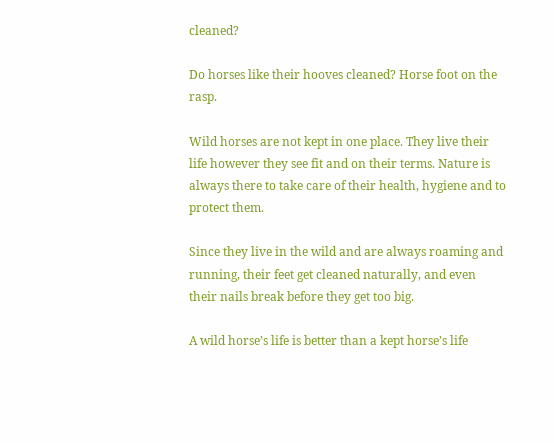cleaned?

Do horses like their hooves cleaned? Horse foot on the rasp.

Wild horses are not kept in one place. They live their life however they see fit and on their terms. Nature is always there to take care of their health, hygiene and to protect them.

Since they live in the wild and are always roaming and running, their feet get cleaned naturally, and even their nails break before they get too big.

A wild horse’s life is better than a kept horse’s life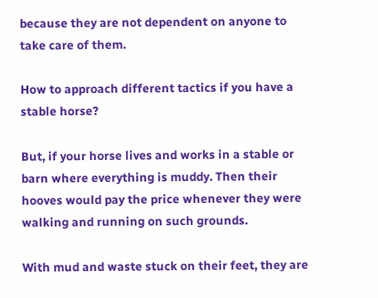because they are not dependent on anyone to take care of them.

How to approach different tactics if you have a stable horse?

But, if your horse lives and works in a stable or barn where everything is muddy. Then their hooves would pay the price whenever they were walking and running on such grounds.

With mud and waste stuck on their feet, they are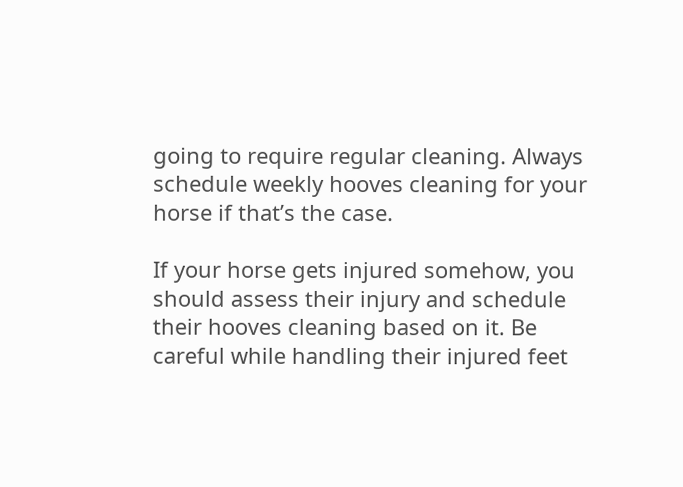going to require regular cleaning. Always schedule weekly hooves cleaning for your horse if that’s the case.

If your horse gets injured somehow, you should assess their injury and schedule their hooves cleaning based on it. Be careful while handling their injured feet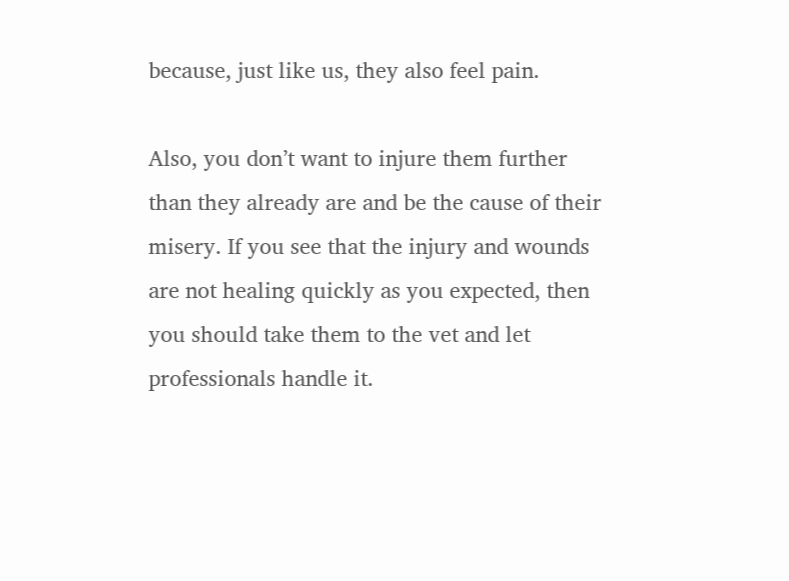because, just like us, they also feel pain.

Also, you don’t want to injure them further than they already are and be the cause of their misery. If you see that the injury and wounds are not healing quickly as you expected, then you should take them to the vet and let professionals handle it.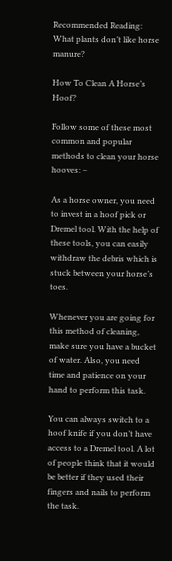Recommended Reading: What plants don’t like horse manure?

How To Clean A Horse’s Hoof?

Follow some of these most common and popular methods to clean your horse hooves: –

As a horse owner, you need to invest in a hoof pick or Dremel tool. With the help of these tools, you can easily withdraw the debris which is stuck between your horse’s toes.

Whenever you are going for this method of cleaning, make sure you have a bucket of water. Also, you need time and patience on your hand to perform this task.

You can always switch to a hoof knife if you don’t have access to a Dremel tool. A lot of people think that it would be better if they used their fingers and nails to perform the task.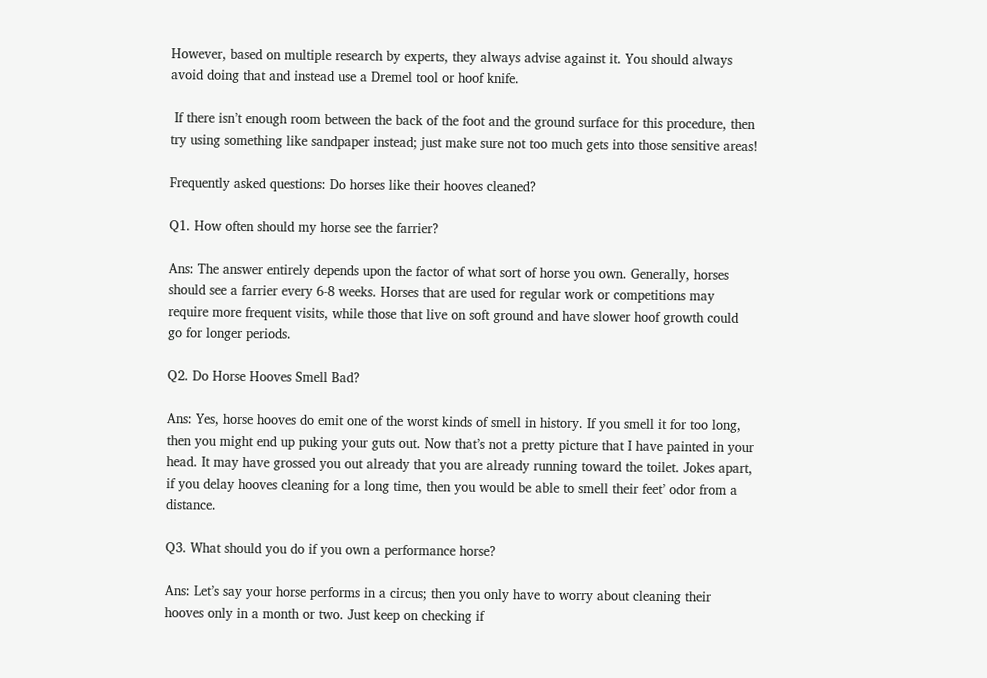However, based on multiple research by experts, they always advise against it. You should always avoid doing that and instead use a Dremel tool or hoof knife.

 If there isn’t enough room between the back of the foot and the ground surface for this procedure, then try using something like sandpaper instead; just make sure not too much gets into those sensitive areas!

Frequently asked questions: Do horses like their hooves cleaned?

Q1. How often should my horse see the farrier?

Ans: The answer entirely depends upon the factor of what sort of horse you own. Generally, horses should see a farrier every 6-8 weeks. Horses that are used for regular work or competitions may require more frequent visits, while those that live on soft ground and have slower hoof growth could go for longer periods.

Q2. Do Horse Hooves Smell Bad?

Ans: Yes, horse hooves do emit one of the worst kinds of smell in history. If you smell it for too long, then you might end up puking your guts out. Now that’s not a pretty picture that I have painted in your head. It may have grossed you out already that you are already running toward the toilet. Jokes apart, if you delay hooves cleaning for a long time, then you would be able to smell their feet’ odor from a distance.

Q3. What should you do if you own a performance horse?

Ans: Let’s say your horse performs in a circus; then you only have to worry about cleaning their hooves only in a month or two. Just keep on checking if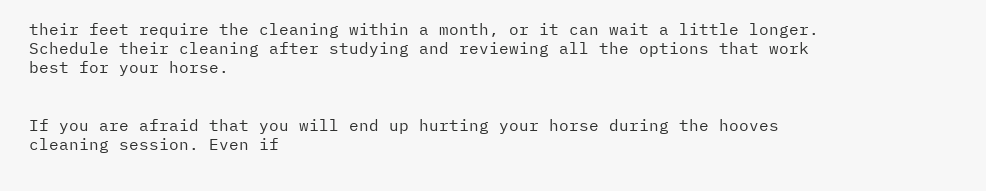their feet require the cleaning within a month, or it can wait a little longer. Schedule their cleaning after studying and reviewing all the options that work best for your horse.


If you are afraid that you will end up hurting your horse during the hooves cleaning session. Even if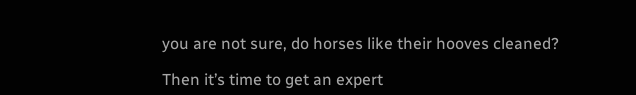you are not sure, do horses like their hooves cleaned?

Then it’s time to get an expert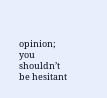opinion; you shouldn’t be hesitant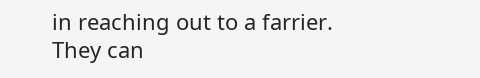in reaching out to a farrier. They can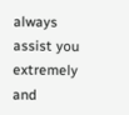always assist you extremely and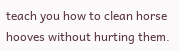teach you how to clean horse hooves without hurting them.